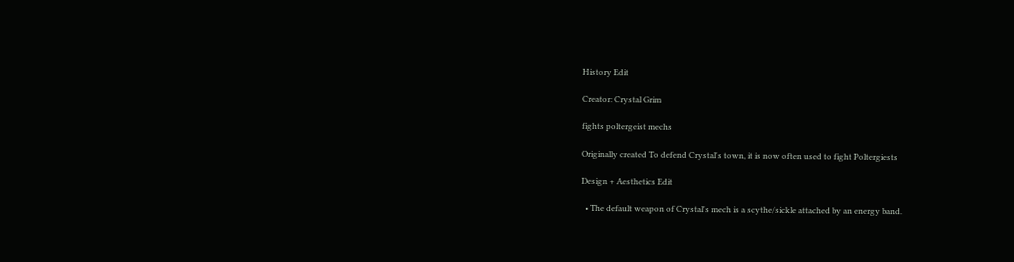History Edit

Creator: Crystal Grim

fights poltergeist mechs

Originally created To defend Crystal's town, it is now often used to fight Poltergiests

Design + Aesthetics Edit

  • The default weapon of Crystal's mech is a scythe/sickle attached by an energy band.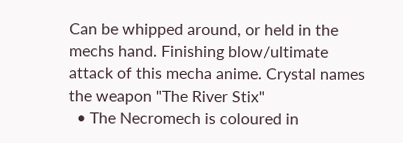Can be whipped around, or held in the mechs hand. Finishing blow/ultimate attack of this mecha anime. Crystal names the weapon "The River Stix"
  • The Necromech is coloured in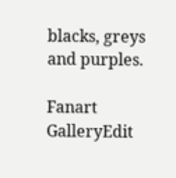blacks, greys and purples.

Fanart GalleryEdit